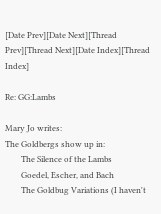[Date Prev][Date Next][Thread Prev][Thread Next][Date Index][Thread Index]

Re: GG:Lambs

Mary Jo writes:
The Goldbergs show up in:
        The Silence of the Lambs
        Goedel, Escher, and Bach
        The Goldbug Variations (I haven't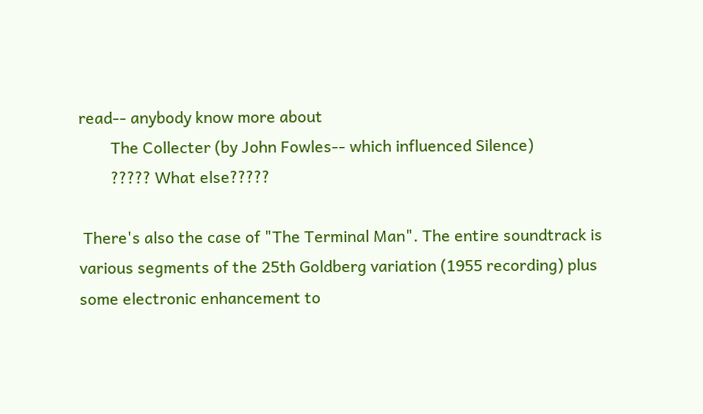read-- anybody know more about
        The Collecter (by John Fowles-- which influenced Silence)
        ????? What else?????

 There's also the case of "The Terminal Man". The entire soundtrack is
various segments of the 25th Goldberg variation (1955 recording) plus
some electronic enhancement to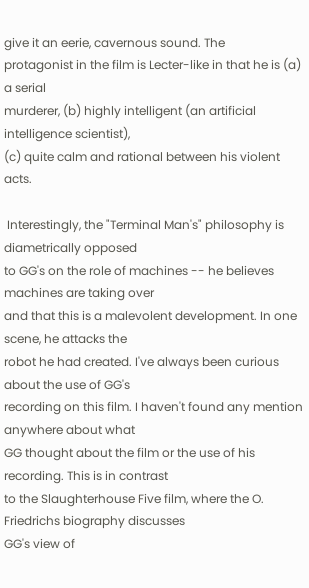give it an eerie, cavernous sound. The
protagonist in the film is Lecter-like in that he is (a) a serial
murderer, (b) highly intelligent (an artificial intelligence scientist),
(c) quite calm and rational between his violent acts.

 Interestingly, the "Terminal Man's" philosophy is diametrically opposed
to GG's on the role of machines -- he believes machines are taking over
and that this is a malevolent development. In one scene, he attacks the
robot he had created. I've always been curious about the use of GG's
recording on this film. I haven't found any mention anywhere about what
GG thought about the film or the use of his recording. This is in contrast
to the Slaughterhouse Five film, where the O. Friedrichs biography discusses
GG's view of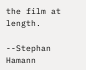the film at length.

--Stephan Hamann